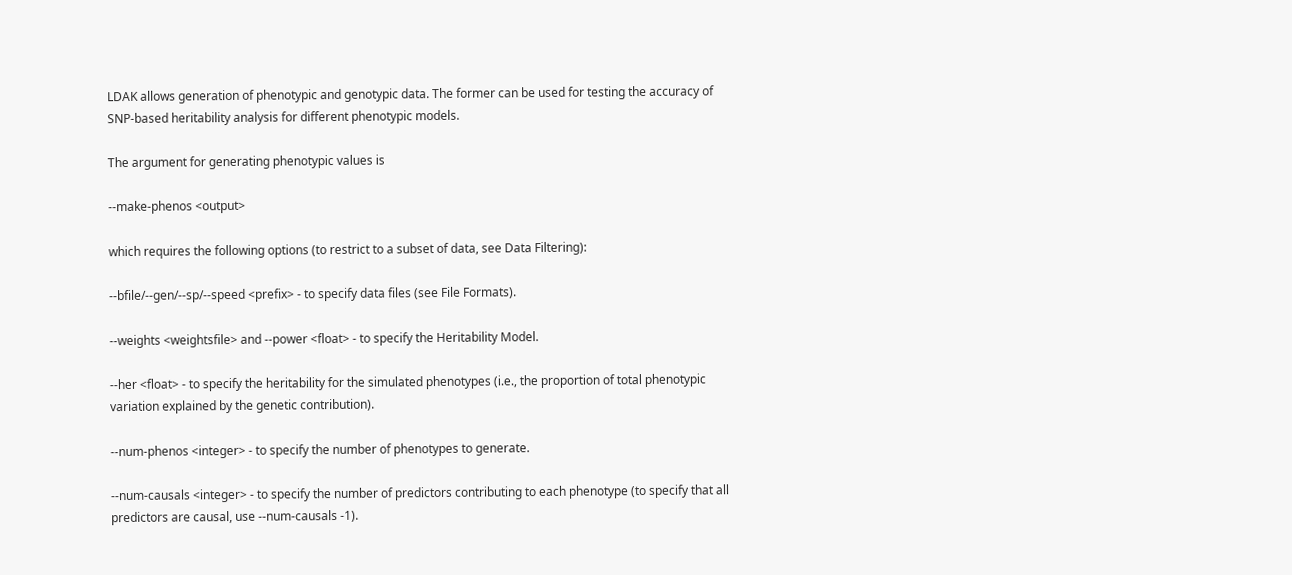LDAK allows generation of phenotypic and genotypic data. The former can be used for testing the accuracy of SNP-based heritability analysis for different phenotypic models.

The argument for generating phenotypic values is

--make-phenos <output>

which requires the following options (to restrict to a subset of data, see Data Filtering):

--bfile/--gen/--sp/--speed <prefix> - to specify data files (see File Formats).

--weights <weightsfile> and --power <float> - to specify the Heritability Model.

--her <float> - to specify the heritability for the simulated phenotypes (i.e., the proportion of total phenotypic variation explained by the genetic contribution).

--num-phenos <integer> - to specify the number of phenotypes to generate.

--num-causals <integer> - to specify the number of predictors contributing to each phenotype (to specify that all predictors are causal, use --num-causals -1).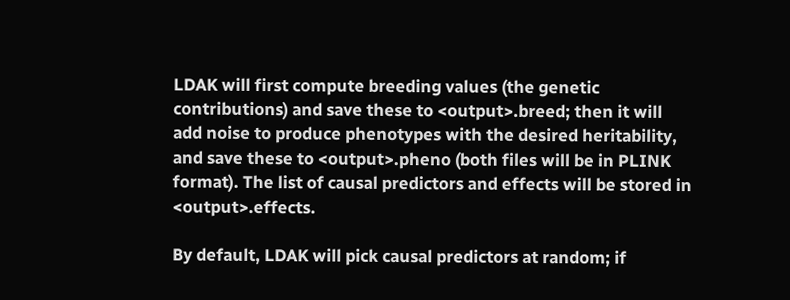LDAK will first compute breeding values (the genetic contributions) and save these to <output>.breed; then it will add noise to produce phenotypes with the desired heritability, and save these to <output>.pheno (both files will be in PLINK format). The list of causal predictors and effects will be stored in <output>.effects.

By default, LDAK will pick causal predictors at random; if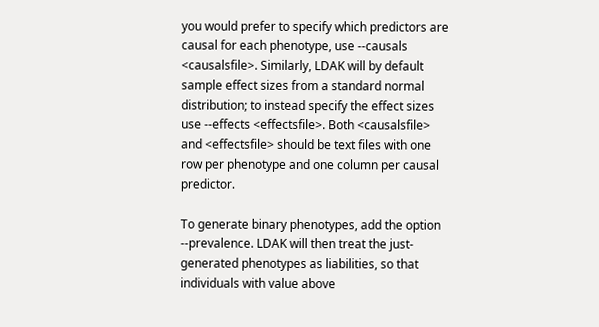you would prefer to specify which predictors are causal for each phenotype, use --causals <causalsfile>. Similarly, LDAK will by default sample effect sizes from a standard normal distribution; to instead specify the effect sizes use --effects <effectsfile>. Both <causalsfile> and <effectsfile> should be text files with one row per phenotype and one column per causal predictor.

To generate binary phenotypes, add the option --prevalence. LDAK will then treat the just-generated phenotypes as liabilities, so that individuals with value above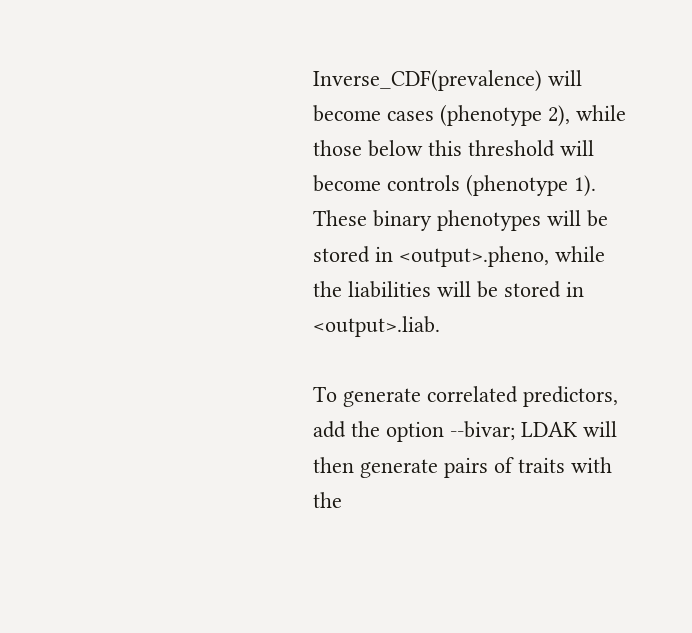Inverse_CDF(prevalence) will become cases (phenotype 2), while those below this threshold will become controls (phenotype 1). These binary phenotypes will be stored in <output>.pheno, while the liabilities will be stored in <output>.liab.

To generate correlated predictors, add the option --bivar; LDAK will then generate pairs of traits with the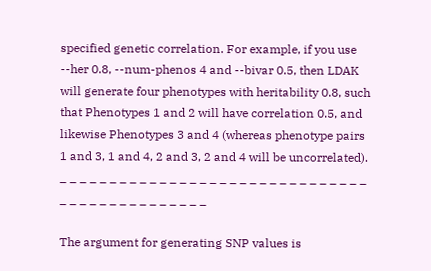specified genetic correlation. For example, if you use --her 0.8, --num-phenos 4 and --bivar 0.5, then LDAK will generate four phenotypes with heritability 0.8, such that Phenotypes 1 and 2 will have correlation 0.5, and likewise Phenotypes 3 and 4 (whereas phenotype pairs 1 and 3, 1 and 4, 2 and 3, 2 and 4 will be uncorrelated).
_ _ _ _ _ _ _ _ _ _ _ _ _ _ _ _ _ _ _ _ _ _ _ _ _ _ _ _ _ _ _ _ _ _ _ _ _ _ _ _ _ _ _ _ _ _

The argument for generating SNP values is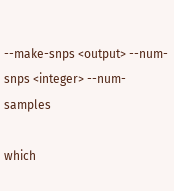--make-snps <output> --num-snps <integer> --num-samples

which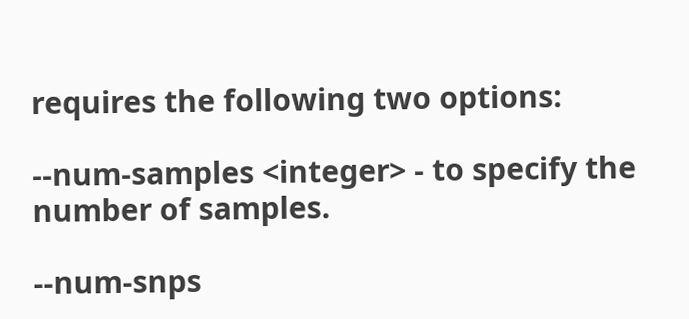requires the following two options:

--num-samples <integer> - to specify the number of samples.

--num-snps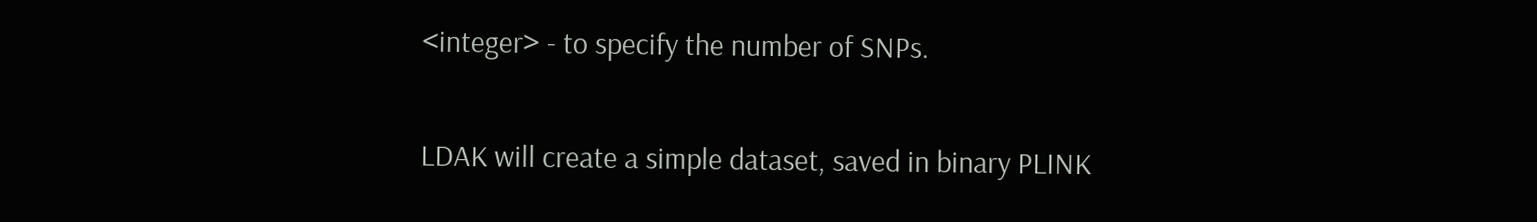<integer> - to specify the number of SNPs.

LDAK will create a simple dataset, saved in binary PLINK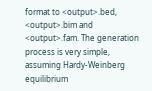format to <output>.bed, <output>.bim and <output>.fam. The generation process is very simple, assuming Hardy-Weinberg equilibrium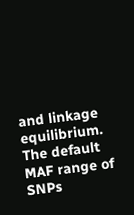and linkage equilibrium. The default MAF range of SNPs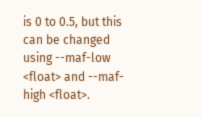is 0 to 0.5, but this can be changed using --maf-low <float> and --maf-high <float>.